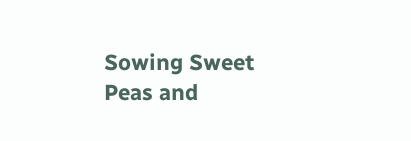Sowing Sweet Peas and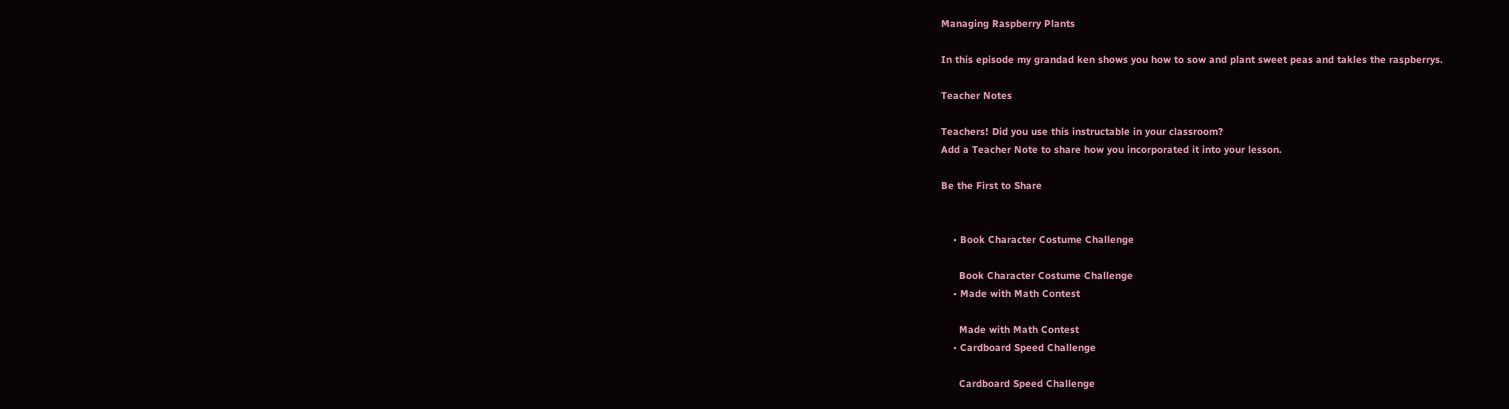Managing Raspberry Plants

In this episode my grandad ken shows you how to sow and plant sweet peas and takles the raspberrys.

Teacher Notes

Teachers! Did you use this instructable in your classroom?
Add a Teacher Note to share how you incorporated it into your lesson.

Be the First to Share


    • Book Character Costume Challenge

      Book Character Costume Challenge
    • Made with Math Contest

      Made with Math Contest
    • Cardboard Speed Challenge

      Cardboard Speed Challenge